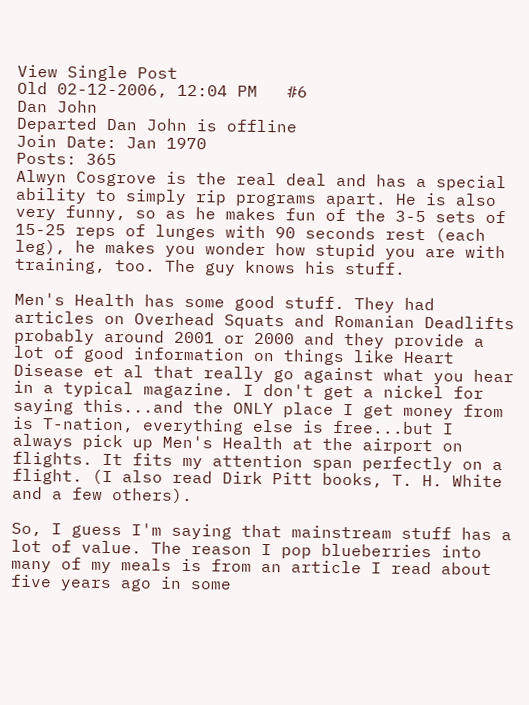View Single Post
Old 02-12-2006, 12:04 PM   #6
Dan John
Departed Dan John is offline
Join Date: Jan 1970
Posts: 365
Alwyn Cosgrove is the real deal and has a special ability to simply rip programs apart. He is also very funny, so as he makes fun of the 3-5 sets of 15-25 reps of lunges with 90 seconds rest (each leg), he makes you wonder how stupid you are with training, too. The guy knows his stuff.

Men's Health has some good stuff. They had articles on Overhead Squats and Romanian Deadlifts probably around 2001 or 2000 and they provide a lot of good information on things like Heart Disease et al that really go against what you hear in a typical magazine. I don't get a nickel for saying this...and the ONLY place I get money from is T-nation, everything else is free...but I always pick up Men's Health at the airport on flights. It fits my attention span perfectly on a flight. (I also read Dirk Pitt books, T. H. White and a few others).

So, I guess I'm saying that mainstream stuff has a lot of value. The reason I pop blueberries into many of my meals is from an article I read about five years ago in some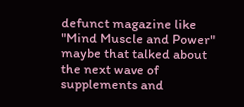defunct magazine like "Mind Muscle and Power" maybe that talked about the next wave of supplements and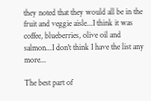they noted that they would all be in the fruit and veggie aisle...I think it was coffee, blueberries, olive oil and salmon...I don't think I have the list any more...

The best part of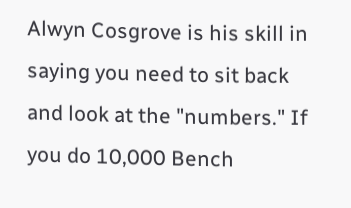Alwyn Cosgrove is his skill in saying you need to sit back and look at the "numbers." If you do 10,000 Bench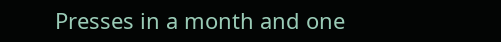Presses in a month and one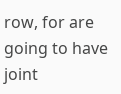row, for are going to have joint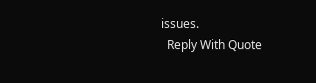issues.
  Reply With Quote